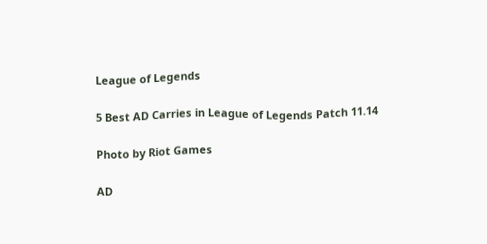League of Legends

5 Best AD Carries in League of Legends Patch 11.14

Photo by Riot Games

AD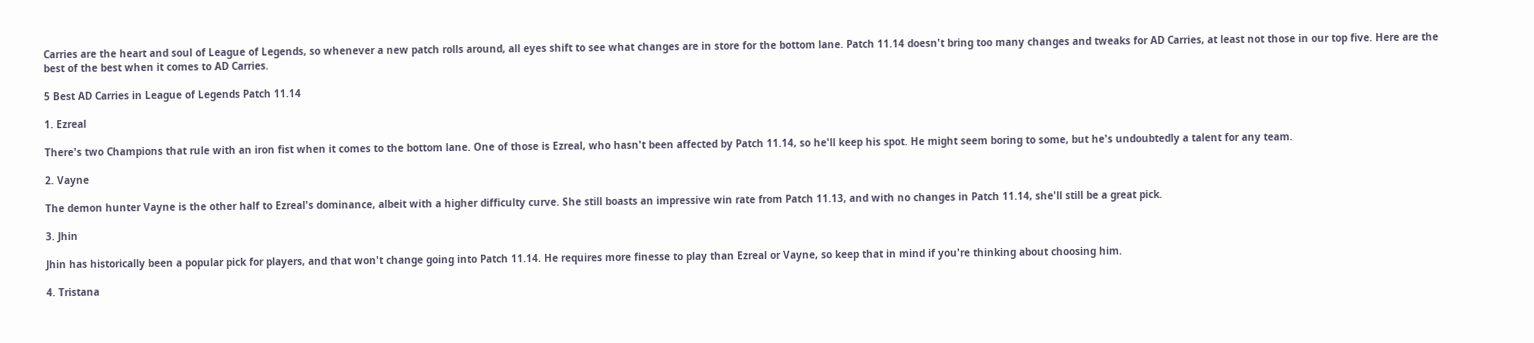Carries are the heart and soul of League of Legends, so whenever a new patch rolls around, all eyes shift to see what changes are in store for the bottom lane. Patch 11.14 doesn't bring too many changes and tweaks for AD Carries, at least not those in our top five. Here are the best of the best when it comes to AD Carries.

5 Best AD Carries in League of Legends Patch 11.14

1. Ezreal

There's two Champions that rule with an iron fist when it comes to the bottom lane. One of those is Ezreal, who hasn't been affected by Patch 11.14, so he'll keep his spot. He might seem boring to some, but he's undoubtedly a talent for any team.

2. Vayne

The demon hunter Vayne is the other half to Ezreal's dominance, albeit with a higher difficulty curve. She still boasts an impressive win rate from Patch 11.13, and with no changes in Patch 11.14, she'll still be a great pick.

3. Jhin

Jhin has historically been a popular pick for players, and that won't change going into Patch 11.14. He requires more finesse to play than Ezreal or Vayne, so keep that in mind if you're thinking about choosing him.

4. Tristana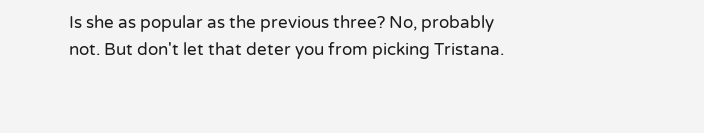Is she as popular as the previous three? No, probably not. But don't let that deter you from picking Tristana.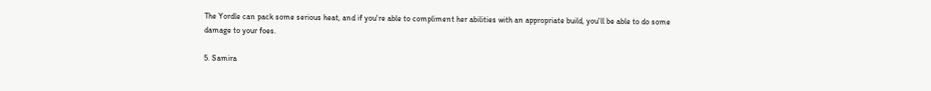The Yordle can pack some serious heat, and if you're able to compliment her abilities with an appropriate build, you'll be able to do some damage to your foes.

5. Samira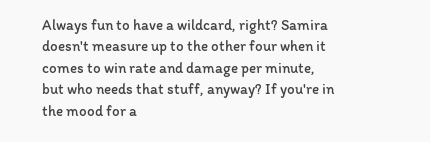Always fun to have a wildcard, right? Samira doesn't measure up to the other four when it comes to win rate and damage per minute, but who needs that stuff, anyway? If you're in the mood for a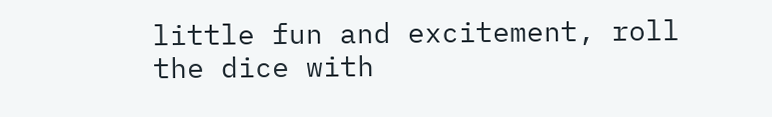little fun and excitement, roll the dice with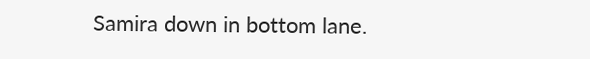Samira down in bottom lane.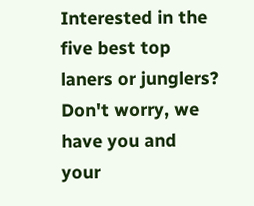Interested in the five best top laners or junglers? Don't worry, we have you and your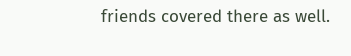friends covered there as well.